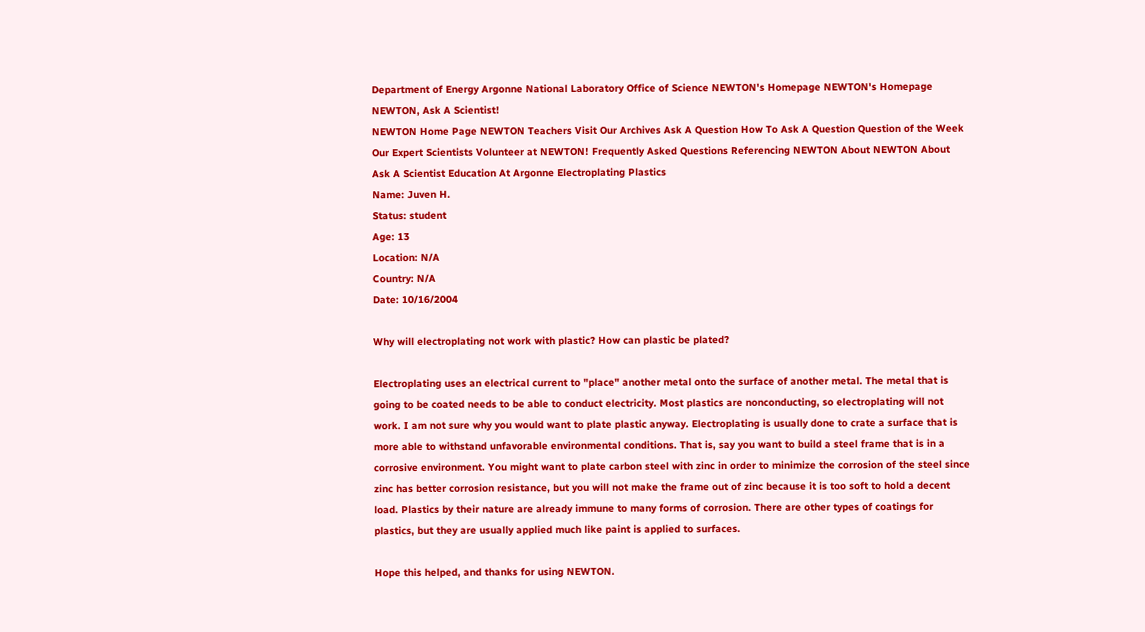Department of Energy Argonne National Laboratory Office of Science NEWTON's Homepage NEWTON's Homepage
NEWTON, Ask A Scientist!
NEWTON Home Page NEWTON Teachers Visit Our Archives Ask A Question How To Ask A Question Question of the Week Our Expert Scientists Volunteer at NEWTON! Frequently Asked Questions Referencing NEWTON About NEWTON About Ask A Scientist Education At Argonne Electroplating Plastics
Name: Juven H.
Status: student
Age: 13
Location: N/A
Country: N/A
Date: 10/16/2004

Why will electroplating not work with plastic? How can plastic be plated?

Electroplating uses an electrical current to "place" another metal onto the surface of another metal. The metal that is going to be coated needs to be able to conduct electricity. Most plastics are nonconducting, so electroplating will not work. I am not sure why you would want to plate plastic anyway. Electroplating is usually done to crate a surface that is more able to withstand unfavorable environmental conditions. That is, say you want to build a steel frame that is in a corrosive environment. You might want to plate carbon steel with zinc in order to minimize the corrosion of the steel since zinc has better corrosion resistance, but you will not make the frame out of zinc because it is too soft to hold a decent load. Plastics by their nature are already immune to many forms of corrosion. There are other types of coatings for plastics, but they are usually applied much like paint is applied to surfaces.

Hope this helped, and thanks for using NEWTON.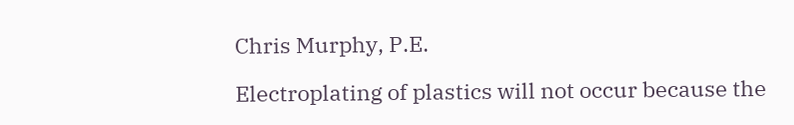Chris Murphy, P.E.

Electroplating of plastics will not occur because the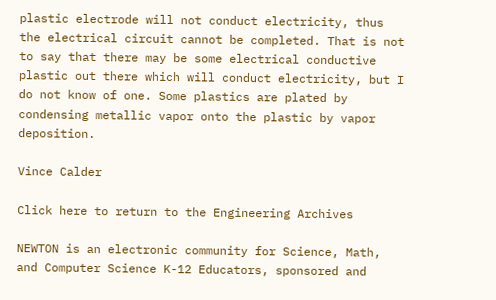plastic electrode will not conduct electricity, thus the electrical circuit cannot be completed. That is not to say that there may be some electrical conductive plastic out there which will conduct electricity, but I do not know of one. Some plastics are plated by condensing metallic vapor onto the plastic by vapor deposition.

Vince Calder

Click here to return to the Engineering Archives

NEWTON is an electronic community for Science, Math, and Computer Science K-12 Educators, sponsored and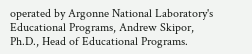operated by Argonne National Laboratory's Educational Programs, Andrew Skipor, Ph.D., Head of Educational Programs.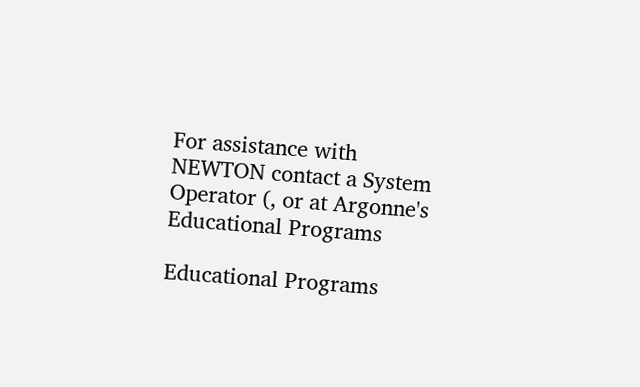For assistance with NEWTON contact a System Operator (, or at Argonne's Educational Programs

Educational Programs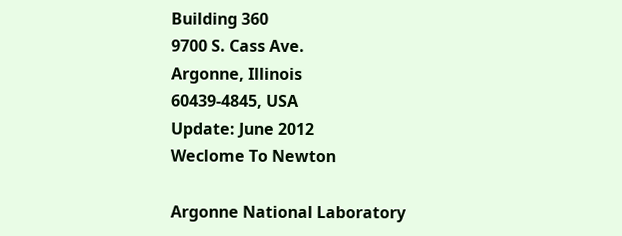Building 360
9700 S. Cass Ave.
Argonne, Illinois
60439-4845, USA
Update: June 2012
Weclome To Newton

Argonne National Laboratory